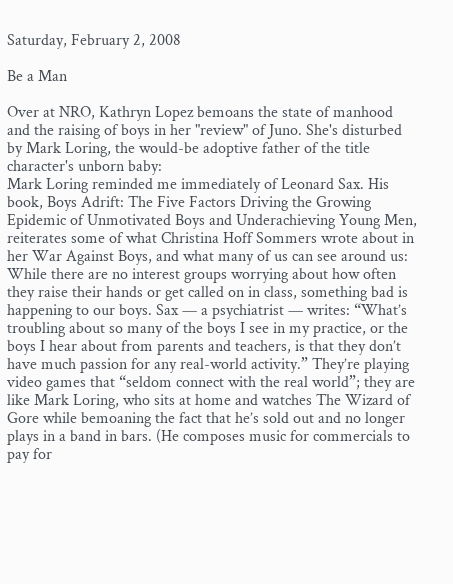Saturday, February 2, 2008

Be a Man

Over at NRO, Kathryn Lopez bemoans the state of manhood and the raising of boys in her "review" of Juno. She's disturbed by Mark Loring, the would-be adoptive father of the title character's unborn baby:
Mark Loring reminded me immediately of Leonard Sax. His book, Boys Adrift: The Five Factors Driving the Growing Epidemic of Unmotivated Boys and Underachieving Young Men, reiterates some of what Christina Hoff Sommers wrote about in her War Against Boys, and what many of us can see around us: While there are no interest groups worrying about how often they raise their hands or get called on in class, something bad is happening to our boys. Sax — a psychiatrist — writes: “What’s troubling about so many of the boys I see in my practice, or the boys I hear about from parents and teachers, is that they don’t have much passion for any real-world activity.” They’re playing video games that “seldom connect with the real world”; they are like Mark Loring, who sits at home and watches The Wizard of Gore while bemoaning the fact that he’s sold out and no longer plays in a band in bars. (He composes music for commercials to pay for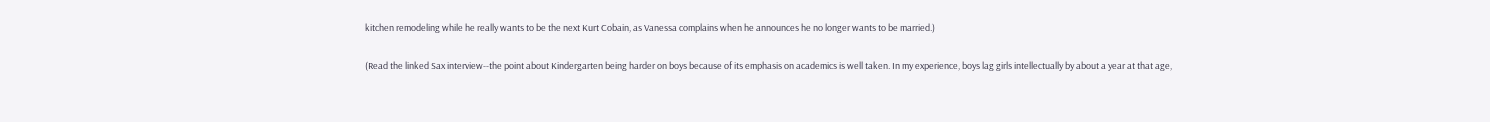kitchen remodeling while he really wants to be the next Kurt Cobain, as Vanessa complains when he announces he no longer wants to be married.)

(Read the linked Sax interview--the point about Kindergarten being harder on boys because of its emphasis on academics is well taken. In my experience, boys lag girls intellectually by about a year at that age,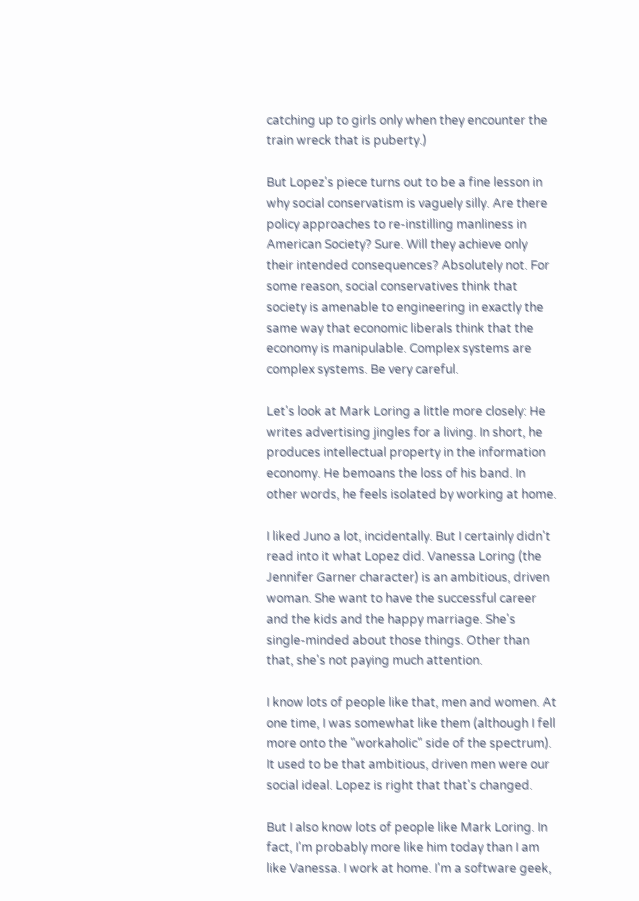catching up to girls only when they encounter the train wreck that is puberty.)

But Lopez's piece turns out to be a fine lesson in why social conservatism is vaguely silly. Are there policy approaches to re-instilling manliness in American Society? Sure. Will they achieve only their intended consequences? Absolutely not. For some reason, social conservatives think that society is amenable to engineering in exactly the same way that economic liberals think that the economy is manipulable. Complex systems are complex systems. Be very careful.

Let's look at Mark Loring a little more closely: He writes advertising jingles for a living. In short, he produces intellectual property in the information economy. He bemoans the loss of his band. In other words, he feels isolated by working at home.

I liked Juno a lot, incidentally. But I certainly didn't read into it what Lopez did. Vanessa Loring (the Jennifer Garner character) is an ambitious, driven woman. She want to have the successful career and the kids and the happy marriage. She's single-minded about those things. Other than that, she's not paying much attention.

I know lots of people like that, men and women. At one time, I was somewhat like them (although I fell more onto the "workaholic" side of the spectrum). It used to be that ambitious, driven men were our social ideal. Lopez is right that that's changed.

But I also know lots of people like Mark Loring. In fact, I'm probably more like him today than I am like Vanessa. I work at home. I'm a software geek,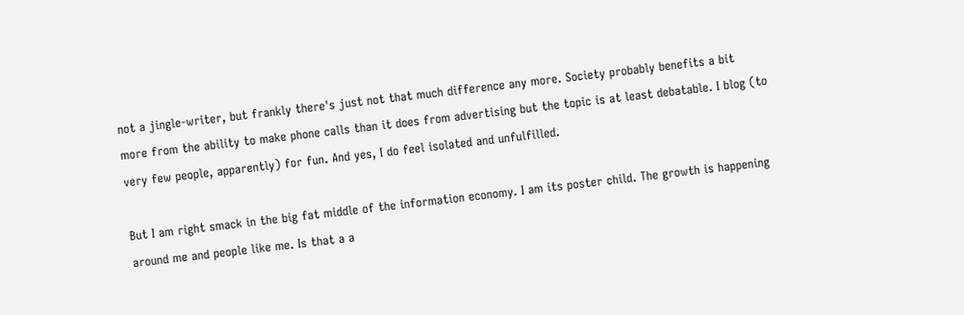not a jingle-writer, but frankly there's just not that much difference any more. Society probably benefits a bit more from the ability to make phone calls than it does from advertising but the topic is at least debatable. I blog (to very few people, apparently) for fun. And yes, I do feel isolated and unfulfilled.

But I am right smack in the big fat middle of the information economy. I am its poster child. The growth is happening around me and people like me. Is that a a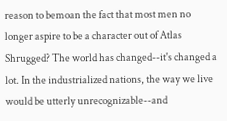reason to bemoan the fact that most men no longer aspire to be a character out of Atlas Shrugged? The world has changed--it's changed a lot. In the industrialized nations, the way we live would be utterly unrecognizable--and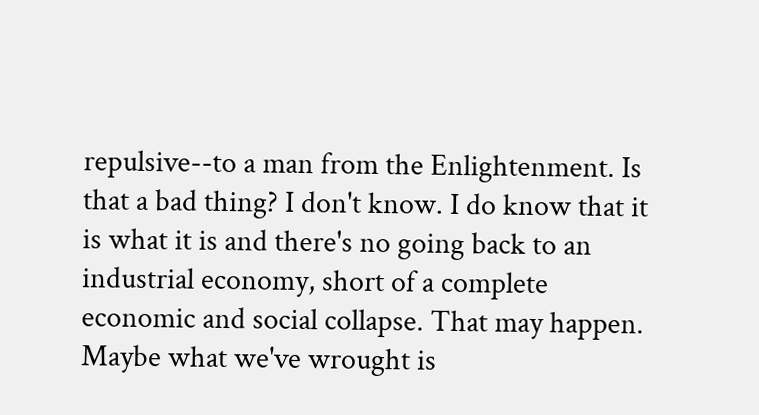repulsive--to a man from the Enlightenment. Is that a bad thing? I don't know. I do know that it is what it is and there's no going back to an industrial economy, short of a complete economic and social collapse. That may happen. Maybe what we've wrought is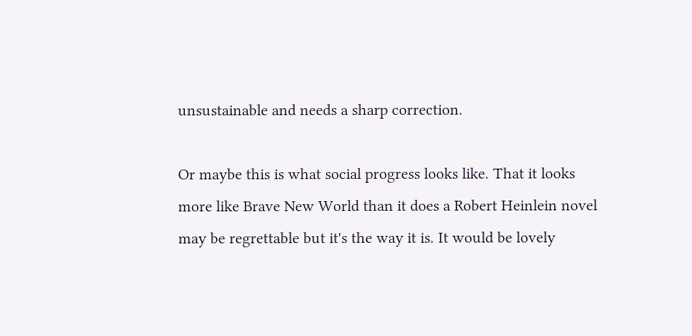unsustainable and needs a sharp correction.

Or maybe this is what social progress looks like. That it looks more like Brave New World than it does a Robert Heinlein novel may be regrettable but it's the way it is. It would be lovely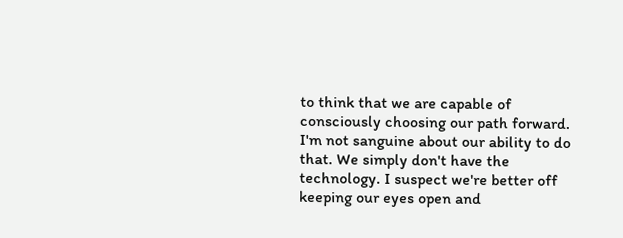to think that we are capable of consciously choosing our path forward. I'm not sanguine about our ability to do that. We simply don't have the technology. I suspect we're better off keeping our eyes open and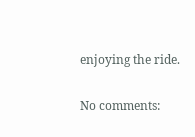enjoying the ride.

No comments: